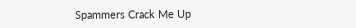Spammers Crack Me Up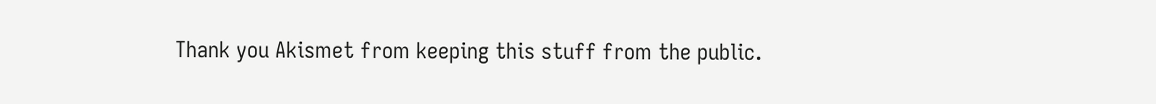Thank you Akismet from keeping this stuff from the public.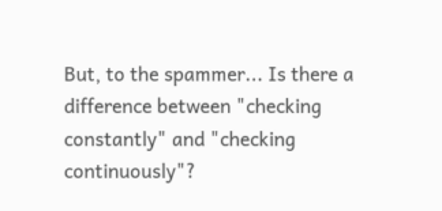But, to the spammer... Is there a difference between "checking constantly" and "checking continuously"?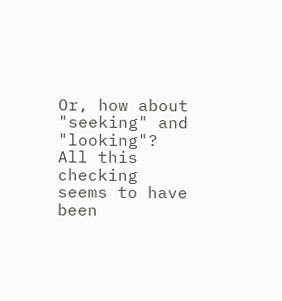Or, how about "seeking" and "looking"? All this checking seems to have been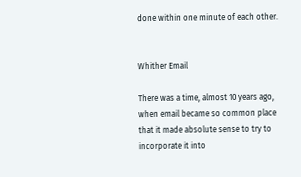done within one minute of each other.


Whither Email

There was a time, almost 10 years ago, when email became so common place that it made absolute sense to try to incorporate it into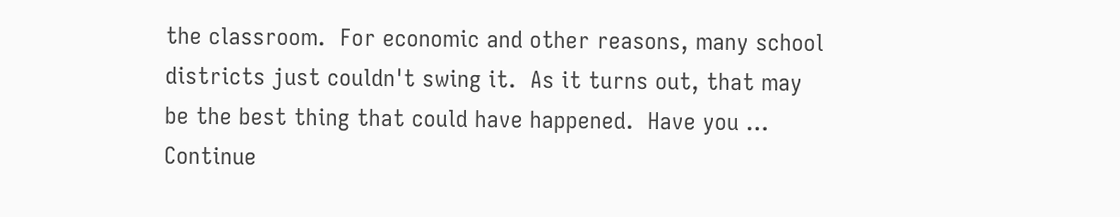the classroom.  For economic and other reasons, many school districts just couldn't swing it.  As it turns out, that may be the best thing that could have happened.  Have you … Continue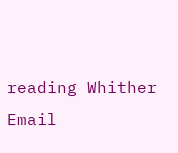reading Whither Email